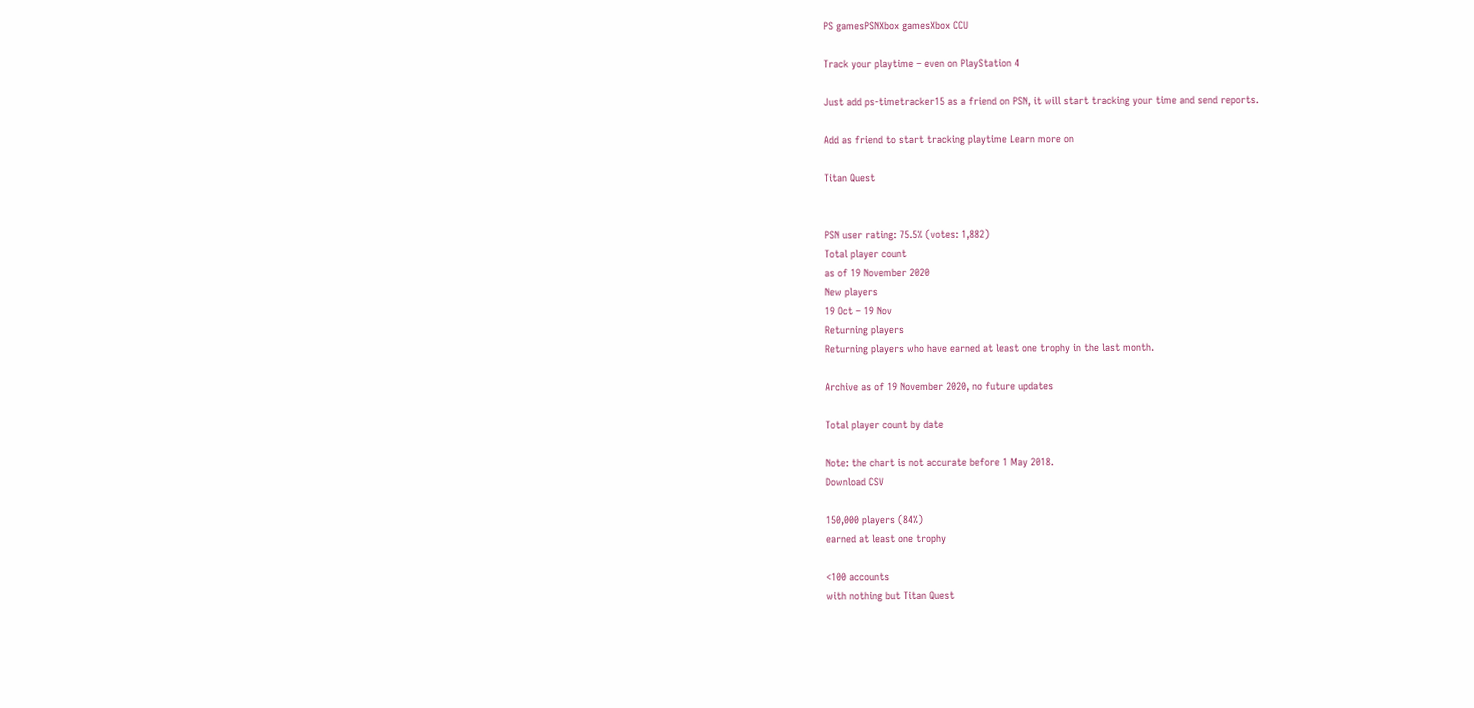PS gamesPSNXbox gamesXbox CCU

Track your playtime – even on PlayStation 4

Just add ps-timetracker15 as a friend on PSN, it will start tracking your time and send reports.

Add as friend to start tracking playtime Learn more on

Titan Quest


PSN user rating: 75.5% (votes: 1,882)
Total player count
as of 19 November 2020
New players
19 Oct – 19 Nov
Returning players
Returning players who have earned at least one trophy in the last month.

Archive as of 19 November 2020, no future updates

Total player count by date

Note: the chart is not accurate before 1 May 2018.
Download CSV

150,000 players (84%)
earned at least one trophy

<100 accounts
with nothing but Titan Quest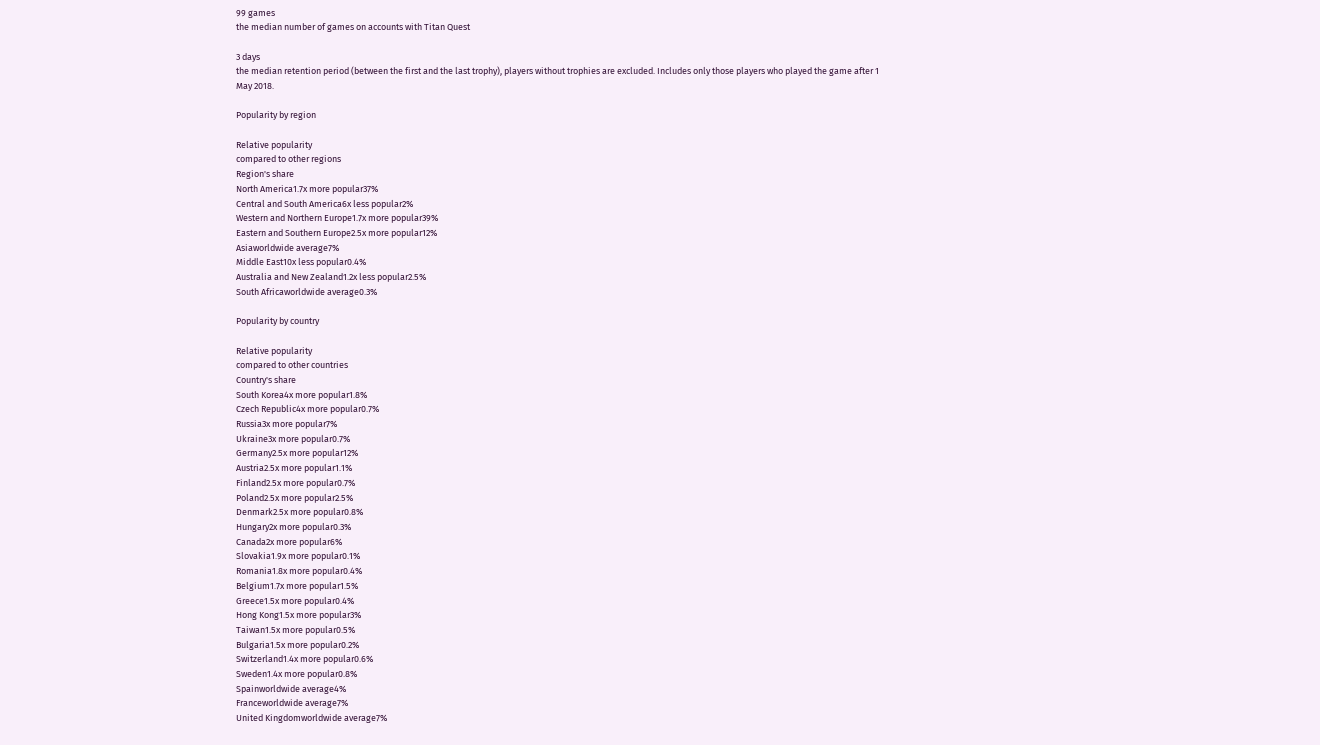99 games
the median number of games on accounts with Titan Quest

3 days
the median retention period (between the first and the last trophy), players without trophies are excluded. Includes only those players who played the game after 1 May 2018.

Popularity by region

Relative popularity
compared to other regions
Region's share
North America1.7x more popular37%
Central and South America6x less popular2%
Western and Northern Europe1.7x more popular39%
Eastern and Southern Europe2.5x more popular12%
Asiaworldwide average7%
Middle East10x less popular0.4%
Australia and New Zealand1.2x less popular2.5%
South Africaworldwide average0.3%

Popularity by country

Relative popularity
compared to other countries
Country's share
South Korea4x more popular1.8%
Czech Republic4x more popular0.7%
Russia3x more popular7%
Ukraine3x more popular0.7%
Germany2.5x more popular12%
Austria2.5x more popular1.1%
Finland2.5x more popular0.7%
Poland2.5x more popular2.5%
Denmark2.5x more popular0.8%
Hungary2x more popular0.3%
Canada2x more popular6%
Slovakia1.9x more popular0.1%
Romania1.8x more popular0.4%
Belgium1.7x more popular1.5%
Greece1.5x more popular0.4%
Hong Kong1.5x more popular3%
Taiwan1.5x more popular0.5%
Bulgaria1.5x more popular0.2%
Switzerland1.4x more popular0.6%
Sweden1.4x more popular0.8%
Spainworldwide average4%
Franceworldwide average7%
United Kingdomworldwide average7%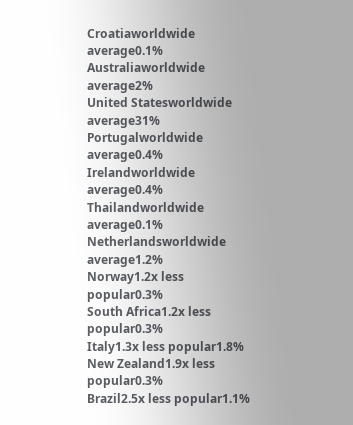Croatiaworldwide average0.1%
Australiaworldwide average2%
United Statesworldwide average31%
Portugalworldwide average0.4%
Irelandworldwide average0.4%
Thailandworldwide average0.1%
Netherlandsworldwide average1.2%
Norway1.2x less popular0.3%
South Africa1.2x less popular0.3%
Italy1.3x less popular1.8%
New Zealand1.9x less popular0.3%
Brazil2.5x less popular1.1%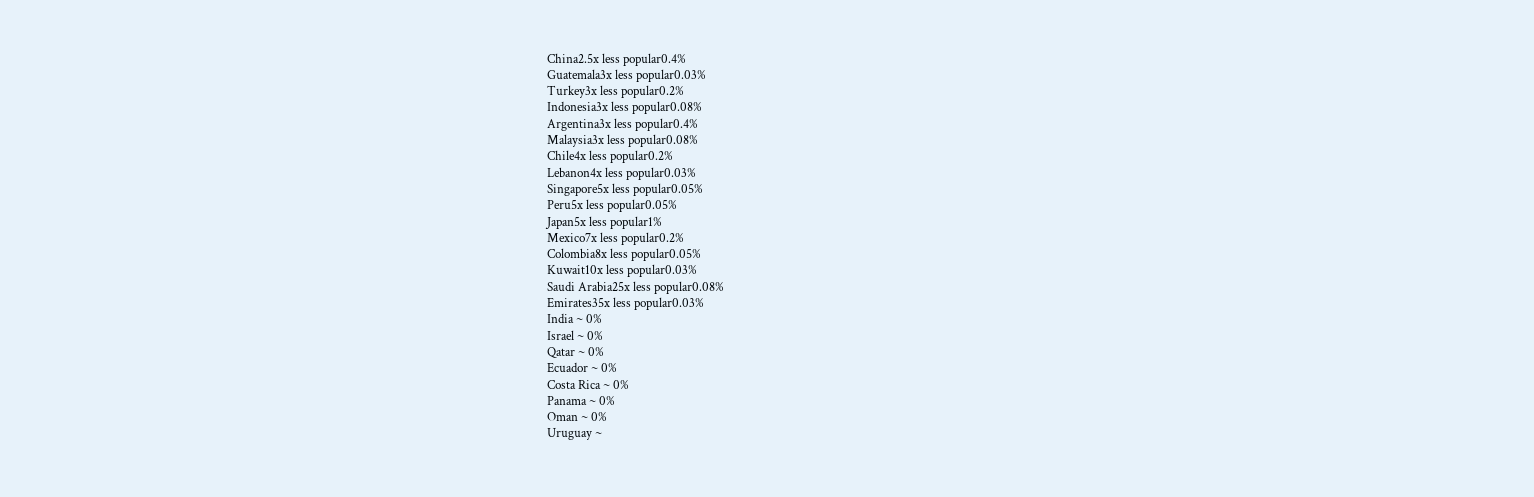China2.5x less popular0.4%
Guatemala3x less popular0.03%
Turkey3x less popular0.2%
Indonesia3x less popular0.08%
Argentina3x less popular0.4%
Malaysia3x less popular0.08%
Chile4x less popular0.2%
Lebanon4x less popular0.03%
Singapore5x less popular0.05%
Peru5x less popular0.05%
Japan5x less popular1%
Mexico7x less popular0.2%
Colombia8x less popular0.05%
Kuwait10x less popular0.03%
Saudi Arabia25x less popular0.08%
Emirates35x less popular0.03%
India ~ 0%
Israel ~ 0%
Qatar ~ 0%
Ecuador ~ 0%
Costa Rica ~ 0%
Panama ~ 0%
Oman ~ 0%
Uruguay ~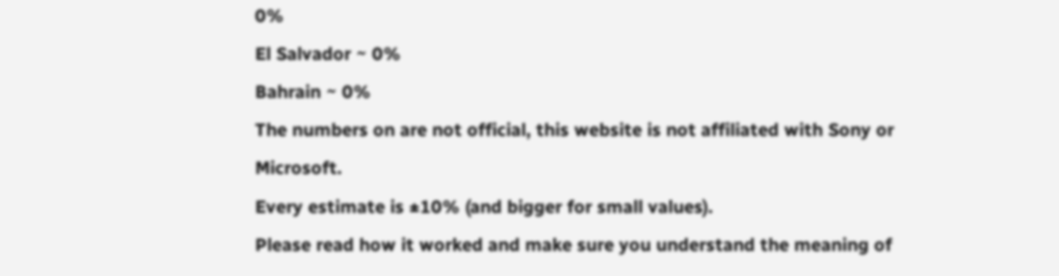0%
El Salvador ~ 0%
Bahrain ~ 0%
The numbers on are not official, this website is not affiliated with Sony or Microsoft.
Every estimate is ±10% (and bigger for small values).
Please read how it worked and make sure you understand the meaning of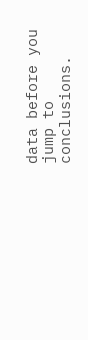data before you jump to conclusions.